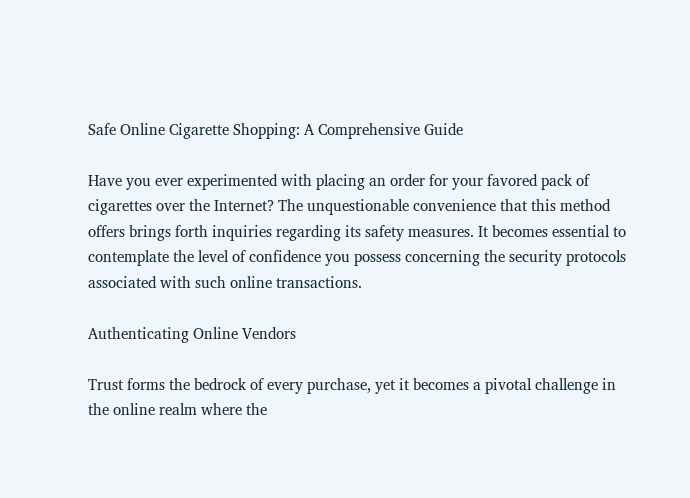Safe Online Cigarette Shopping: A Comprehensive Guide

Have you ever experimented with placing an order for your favored pack of cigarettes over the Internet? The unquestionable convenience that this method offers brings forth inquiries regarding its safety measures. It becomes essential to contemplate the level of confidence you possess concerning the security protocols associated with such online transactions.

Authenticating Online Vendors

Trust forms the bedrock of every purchase, yet it becomes a pivotal challenge in the online realm where the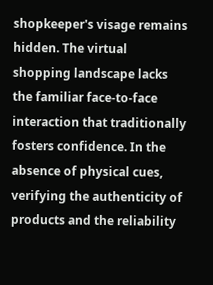shopkeeper's visage remains hidden. The virtual shopping landscape lacks the familiar face-to-face interaction that traditionally fosters confidence. In the absence of physical cues, verifying the authenticity of products and the reliability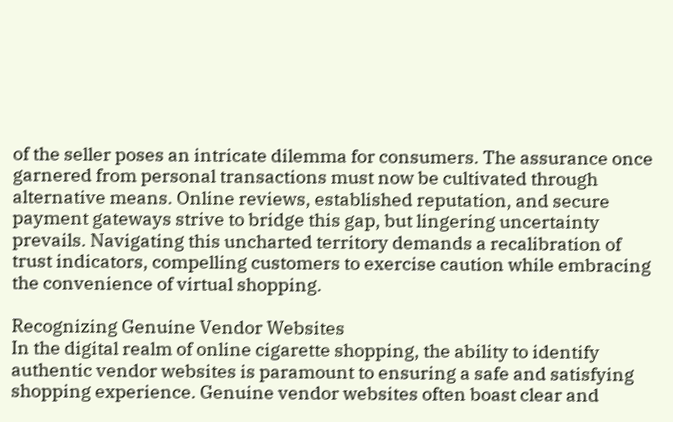of the seller poses an intricate dilemma for consumers. The assurance once garnered from personal transactions must now be cultivated through alternative means. Online reviews, established reputation, and secure payment gateways strive to bridge this gap, but lingering uncertainty prevails. Navigating this uncharted territory demands a recalibration of trust indicators, compelling customers to exercise caution while embracing the convenience of virtual shopping.

Recognizing Genuine Vendor Websites
In the digital realm of online cigarette shopping, the ability to identify authentic vendor websites is paramount to ensuring a safe and satisfying shopping experience. Genuine vendor websites often boast clear and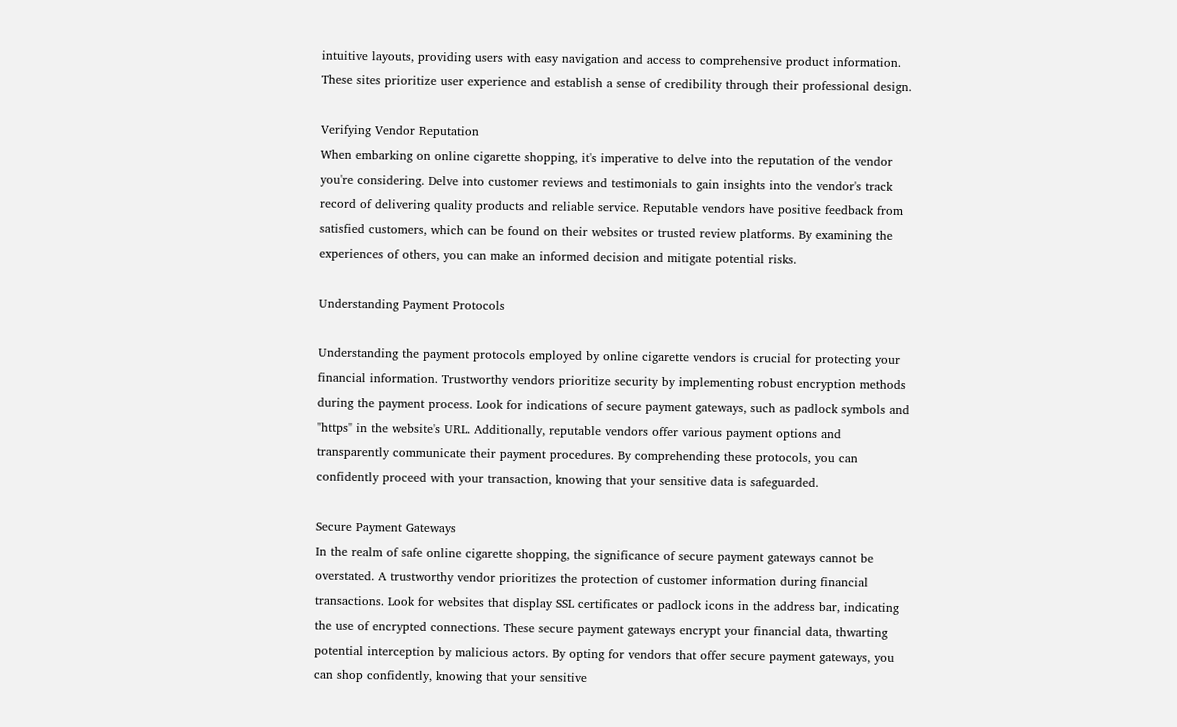intuitive layouts, providing users with easy navigation and access to comprehensive product information. These sites prioritize user experience and establish a sense of credibility through their professional design.

Verifying Vendor Reputation
When embarking on online cigarette shopping, it's imperative to delve into the reputation of the vendor you're considering. Delve into customer reviews and testimonials to gain insights into the vendor's track record of delivering quality products and reliable service. Reputable vendors have positive feedback from satisfied customers, which can be found on their websites or trusted review platforms. By examining the experiences of others, you can make an informed decision and mitigate potential risks.

Understanding Payment Protocols

Understanding the payment protocols employed by online cigarette vendors is crucial for protecting your financial information. Trustworthy vendors prioritize security by implementing robust encryption methods during the payment process. Look for indications of secure payment gateways, such as padlock symbols and "https" in the website's URL. Additionally, reputable vendors offer various payment options and transparently communicate their payment procedures. By comprehending these protocols, you can confidently proceed with your transaction, knowing that your sensitive data is safeguarded.

Secure Payment Gateways
In the realm of safe online cigarette shopping, the significance of secure payment gateways cannot be overstated. A trustworthy vendor prioritizes the protection of customer information during financial transactions. Look for websites that display SSL certificates or padlock icons in the address bar, indicating the use of encrypted connections. These secure payment gateways encrypt your financial data, thwarting potential interception by malicious actors. By opting for vendors that offer secure payment gateways, you can shop confidently, knowing that your sensitive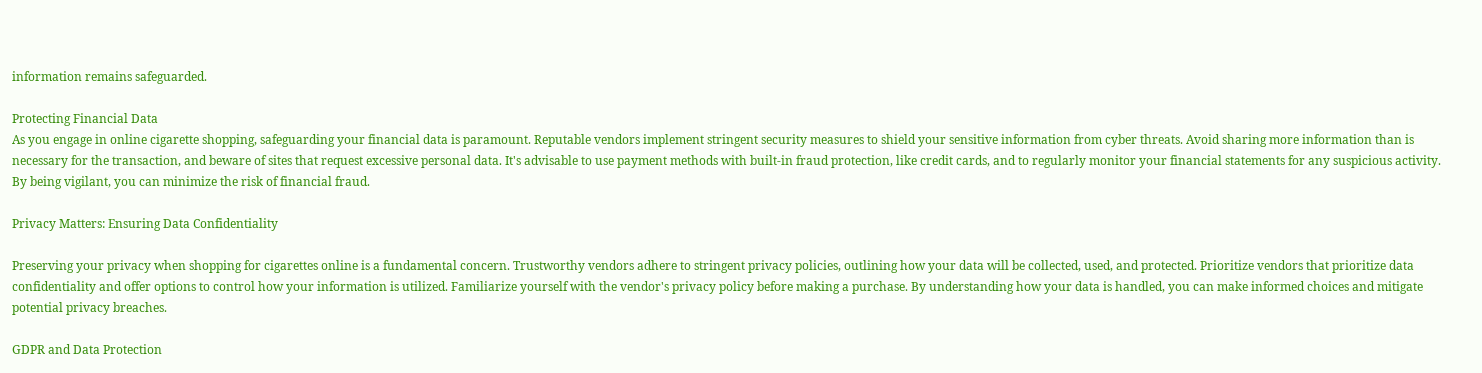information remains safeguarded.

Protecting Financial Data
As you engage in online cigarette shopping, safeguarding your financial data is paramount. Reputable vendors implement stringent security measures to shield your sensitive information from cyber threats. Avoid sharing more information than is necessary for the transaction, and beware of sites that request excessive personal data. It's advisable to use payment methods with built-in fraud protection, like credit cards, and to regularly monitor your financial statements for any suspicious activity. By being vigilant, you can minimize the risk of financial fraud.

Privacy Matters: Ensuring Data Confidentiality

Preserving your privacy when shopping for cigarettes online is a fundamental concern. Trustworthy vendors adhere to stringent privacy policies, outlining how your data will be collected, used, and protected. Prioritize vendors that prioritize data confidentiality and offer options to control how your information is utilized. Familiarize yourself with the vendor's privacy policy before making a purchase. By understanding how your data is handled, you can make informed choices and mitigate potential privacy breaches.

GDPR and Data Protection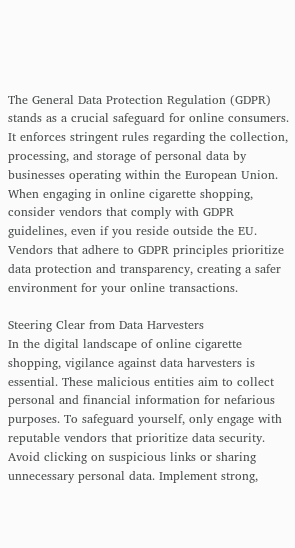The General Data Protection Regulation (GDPR) stands as a crucial safeguard for online consumers. It enforces stringent rules regarding the collection, processing, and storage of personal data by businesses operating within the European Union. When engaging in online cigarette shopping, consider vendors that comply with GDPR guidelines, even if you reside outside the EU. Vendors that adhere to GDPR principles prioritize data protection and transparency, creating a safer environment for your online transactions.

Steering Clear from Data Harvesters
In the digital landscape of online cigarette shopping, vigilance against data harvesters is essential. These malicious entities aim to collect personal and financial information for nefarious purposes. To safeguard yourself, only engage with reputable vendors that prioritize data security. Avoid clicking on suspicious links or sharing unnecessary personal data. Implement strong,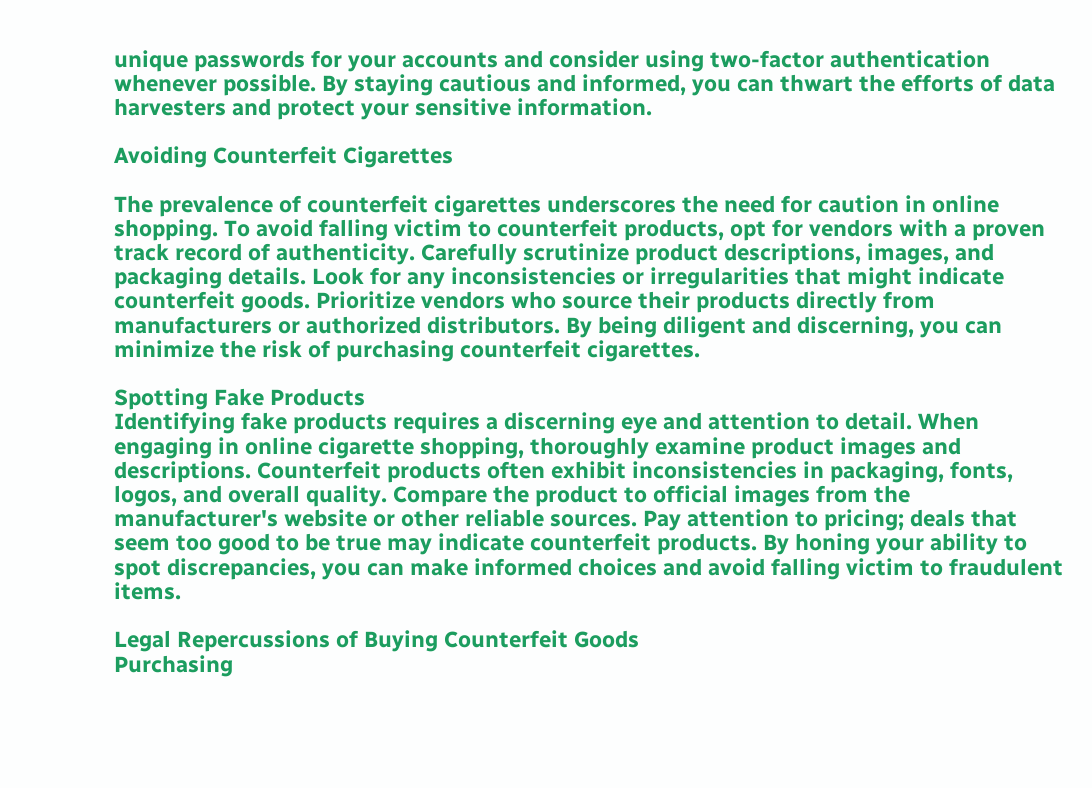unique passwords for your accounts and consider using two-factor authentication whenever possible. By staying cautious and informed, you can thwart the efforts of data harvesters and protect your sensitive information.

Avoiding Counterfeit Cigarettes

The prevalence of counterfeit cigarettes underscores the need for caution in online shopping. To avoid falling victim to counterfeit products, opt for vendors with a proven track record of authenticity. Carefully scrutinize product descriptions, images, and packaging details. Look for any inconsistencies or irregularities that might indicate counterfeit goods. Prioritize vendors who source their products directly from manufacturers or authorized distributors. By being diligent and discerning, you can minimize the risk of purchasing counterfeit cigarettes.

Spotting Fake Products
Identifying fake products requires a discerning eye and attention to detail. When engaging in online cigarette shopping, thoroughly examine product images and descriptions. Counterfeit products often exhibit inconsistencies in packaging, fonts, logos, and overall quality. Compare the product to official images from the manufacturer's website or other reliable sources. Pay attention to pricing; deals that seem too good to be true may indicate counterfeit products. By honing your ability to spot discrepancies, you can make informed choices and avoid falling victim to fraudulent items.

Legal Repercussions of Buying Counterfeit Goods
Purchasing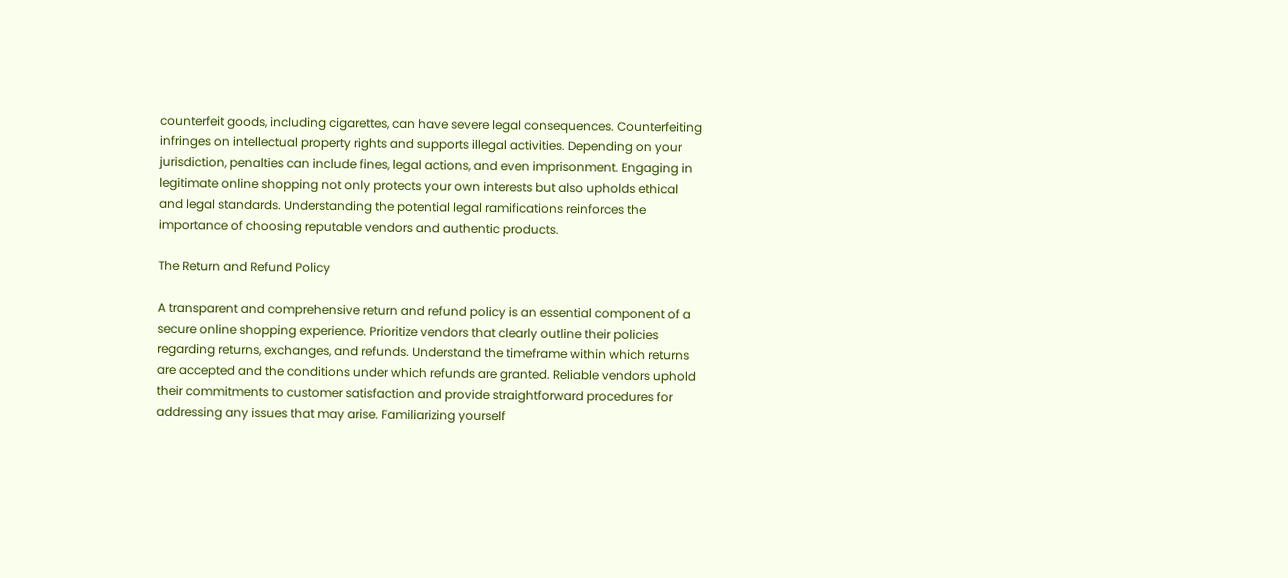counterfeit goods, including cigarettes, can have severe legal consequences. Counterfeiting infringes on intellectual property rights and supports illegal activities. Depending on your jurisdiction, penalties can include fines, legal actions, and even imprisonment. Engaging in legitimate online shopping not only protects your own interests but also upholds ethical and legal standards. Understanding the potential legal ramifications reinforces the importance of choosing reputable vendors and authentic products.

The Return and Refund Policy

A transparent and comprehensive return and refund policy is an essential component of a secure online shopping experience. Prioritize vendors that clearly outline their policies regarding returns, exchanges, and refunds. Understand the timeframe within which returns are accepted and the conditions under which refunds are granted. Reliable vendors uphold their commitments to customer satisfaction and provide straightforward procedures for addressing any issues that may arise. Familiarizing yourself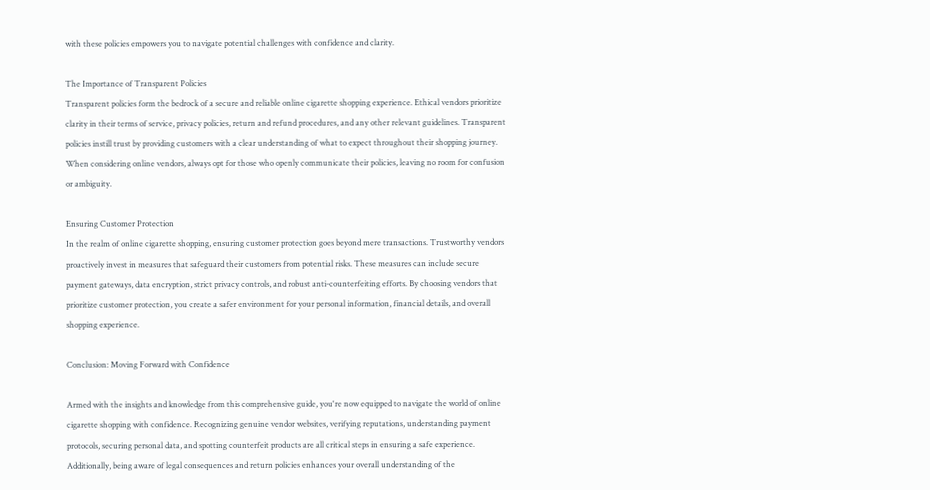with these policies empowers you to navigate potential challenges with confidence and clarity.

The Importance of Transparent Policies
Transparent policies form the bedrock of a secure and reliable online cigarette shopping experience. Ethical vendors prioritize clarity in their terms of service, privacy policies, return and refund procedures, and any other relevant guidelines. Transparent policies instill trust by providing customers with a clear understanding of what to expect throughout their shopping journey. When considering online vendors, always opt for those who openly communicate their policies, leaving no room for confusion or ambiguity.

Ensuring Customer Protection
In the realm of online cigarette shopping, ensuring customer protection goes beyond mere transactions. Trustworthy vendors proactively invest in measures that safeguard their customers from potential risks. These measures can include secure payment gateways, data encryption, strict privacy controls, and robust anti-counterfeiting efforts. By choosing vendors that prioritize customer protection, you create a safer environment for your personal information, financial details, and overall shopping experience.

Conclusion: Moving Forward with Confidence

Armed with the insights and knowledge from this comprehensive guide, you're now equipped to navigate the world of online cigarette shopping with confidence. Recognizing genuine vendor websites, verifying reputations, understanding payment protocols, securing personal data, and spotting counterfeit products are all critical steps in ensuring a safe experience. Additionally, being aware of legal consequences and return policies enhances your overall understanding of the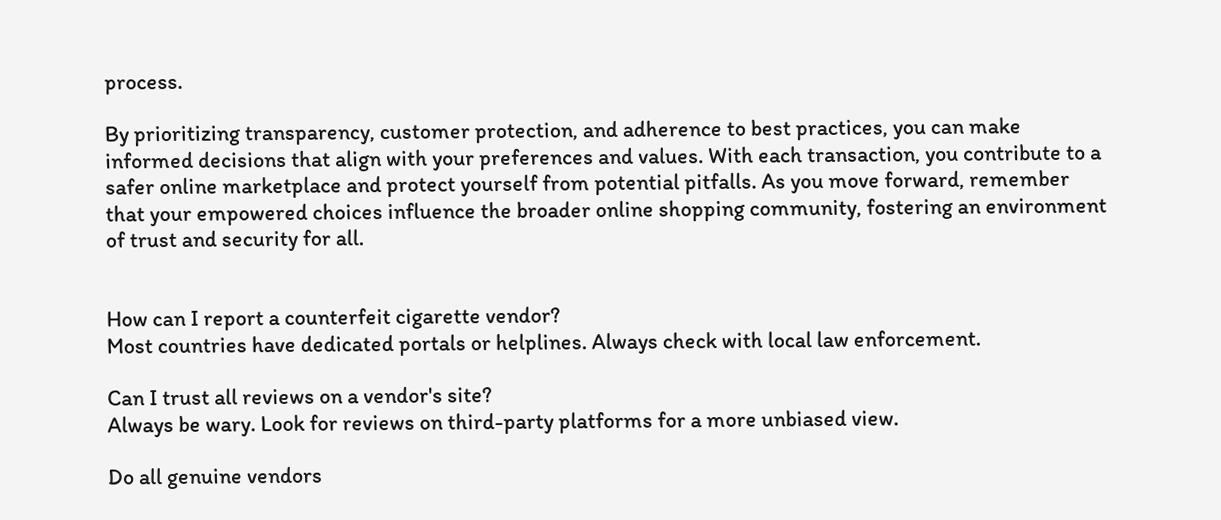process.

By prioritizing transparency, customer protection, and adherence to best practices, you can make informed decisions that align with your preferences and values. With each transaction, you contribute to a safer online marketplace and protect yourself from potential pitfalls. As you move forward, remember that your empowered choices influence the broader online shopping community, fostering an environment of trust and security for all.


How can I report a counterfeit cigarette vendor?
Most countries have dedicated portals or helplines. Always check with local law enforcement.

Can I trust all reviews on a vendor's site?
Always be wary. Look for reviews on third-party platforms for a more unbiased view.

Do all genuine vendors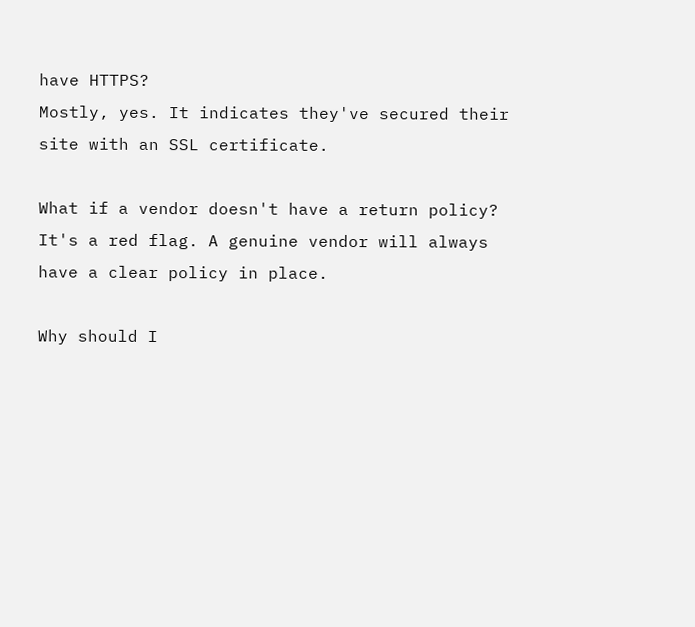have HTTPS?
Mostly, yes. It indicates they've secured their site with an SSL certificate.

What if a vendor doesn't have a return policy?
It's a red flag. A genuine vendor will always have a clear policy in place.

Why should I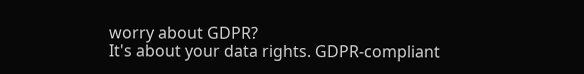worry about GDPR?
It's about your data rights. GDPR-compliant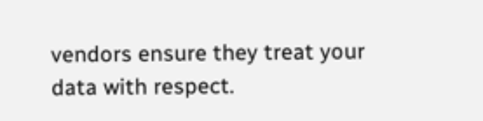vendors ensure they treat your data with respect.